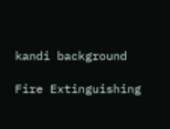kandi background

Fire Extinguishing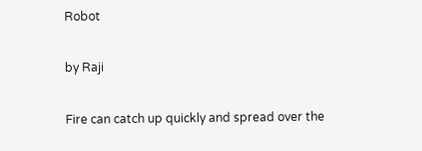Robot

by Raji

Fire can catch up quickly and spread over the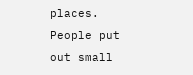places. People put out small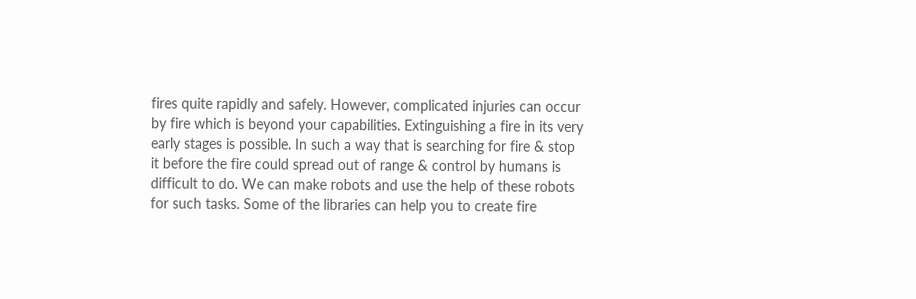fires quite rapidly and safely. However, complicated injuries can occur by fire which is beyond your capabilities. Extinguishing a fire in its very early stages is possible. In such a way that is searching for fire & stop it before the fire could spread out of range & control by humans is difficult to do. We can make robots and use the help of these robots for such tasks. Some of the libraries can help you to create fire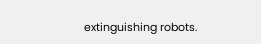extinguishing robots.